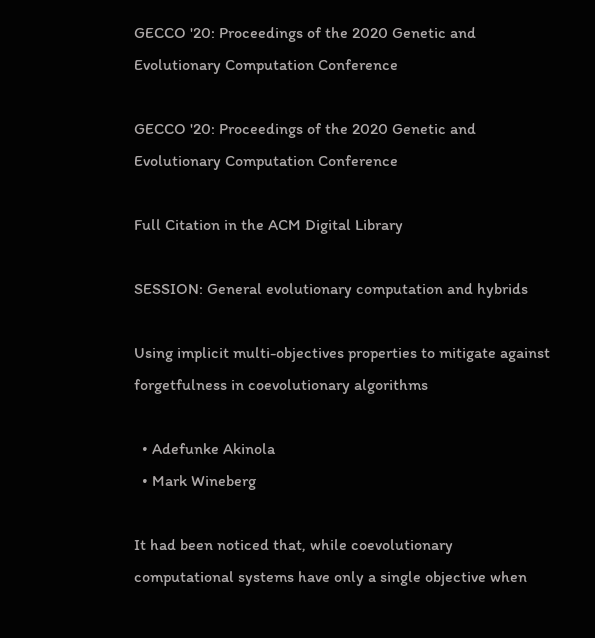GECCO '20: Proceedings of the 2020 Genetic and Evolutionary Computation Conference

GECCO '20: Proceedings of the 2020 Genetic and Evolutionary Computation Conference

Full Citation in the ACM Digital Library

SESSION: General evolutionary computation and hybrids

Using implicit multi-objectives properties to mitigate against forgetfulness in coevolutionary algorithms

  • Adefunke Akinola
  • Mark Wineberg

It had been noticed that, while coevolutionary computational systems have only a single objective when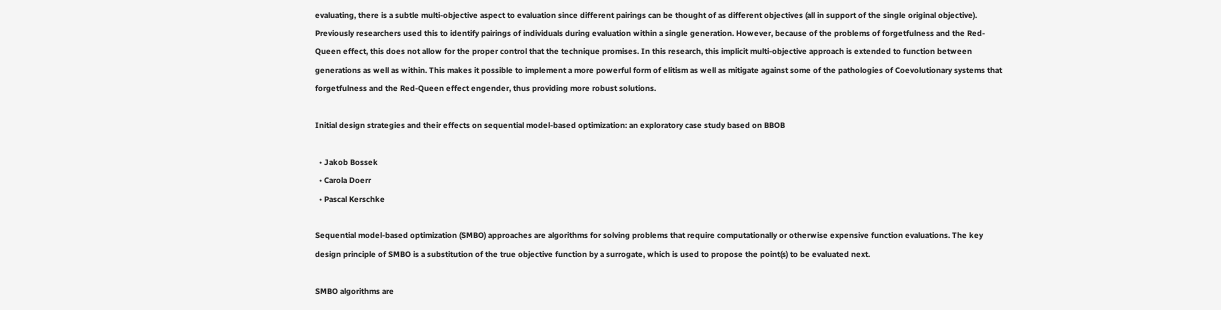evaluating, there is a subtle multi-objective aspect to evaluation since different pairings can be thought of as different objectives (all in support of the single original objective). Previously researchers used this to identify pairings of individuals during evaluation within a single generation. However, because of the problems of forgetfulness and the Red-Queen effect, this does not allow for the proper control that the technique promises. In this research, this implicit multi-objective approach is extended to function between generations as well as within. This makes it possible to implement a more powerful form of elitism as well as mitigate against some of the pathologies of Coevolutionary systems that forgetfulness and the Red-Queen effect engender, thus providing more robust solutions.

Initial design strategies and their effects on sequential model-based optimization: an exploratory case study based on BBOB

  • Jakob Bossek
  • Carola Doerr
  • Pascal Kerschke

Sequential model-based optimization (SMBO) approaches are algorithms for solving problems that require computationally or otherwise expensive function evaluations. The key design principle of SMBO is a substitution of the true objective function by a surrogate, which is used to propose the point(s) to be evaluated next.

SMBO algorithms are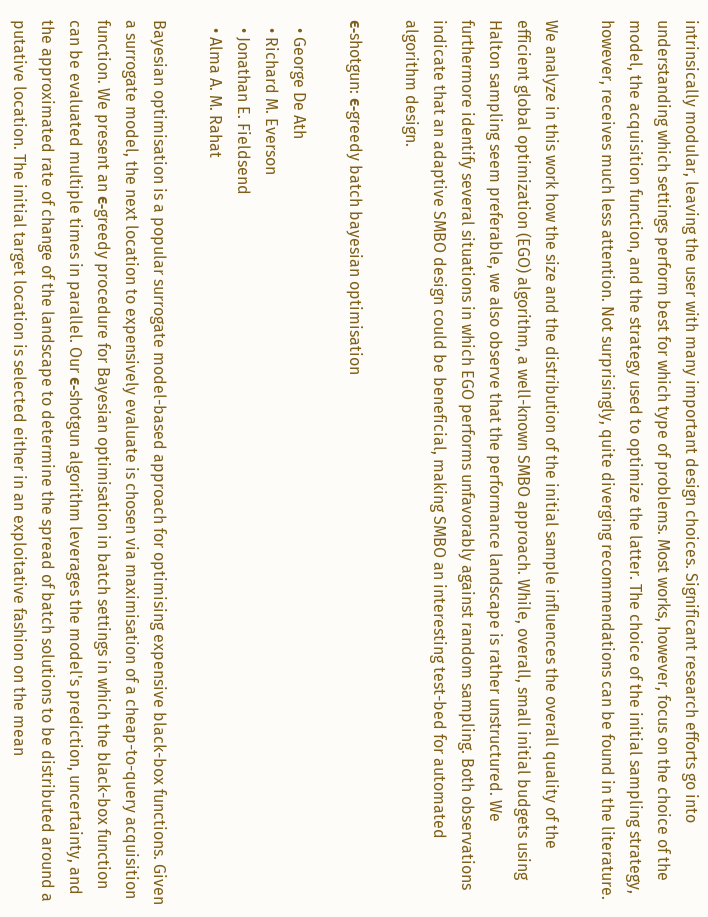intrinsically modular, leaving the user with many important design choices. Significant research efforts go into understanding which settings perform best for which type of problems. Most works, however, focus on the choice of the model, the acquisition function, and the strategy used to optimize the latter. The choice of the initial sampling strategy, however, receives much less attention. Not surprisingly, quite diverging recommendations can be found in the literature.

We analyze in this work how the size and the distribution of the initial sample influences the overall quality of the efficient global optimization (EGO) algorithm, a well-known SMBO approach. While, overall, small initial budgets using Halton sampling seem preferable, we also observe that the performance landscape is rather unstructured. We furthermore identify several situations in which EGO performs unfavorably against random sampling. Both observations indicate that an adaptive SMBO design could be beneficial, making SMBO an interesting test-bed for automated algorithm design.

ϵ-shotgun: ϵ-greedy batch bayesian optimisation

  • George De Ath
  • Richard M. Everson
  • Jonathan E. Fieldsend
  • Alma A. M. Rahat

Bayesian optimisation is a popular surrogate model-based approach for optimising expensive black-box functions. Given a surrogate model, the next location to expensively evaluate is chosen via maximisation of a cheap-to-query acquisition function. We present an ϵ-greedy procedure for Bayesian optimisation in batch settings in which the black-box function can be evaluated multiple times in parallel. Our ϵ-shotgun algorithm leverages the model's prediction, uncertainty, and the approximated rate of change of the landscape to determine the spread of batch solutions to be distributed around a putative location. The initial target location is selected either in an exploitative fashion on the mean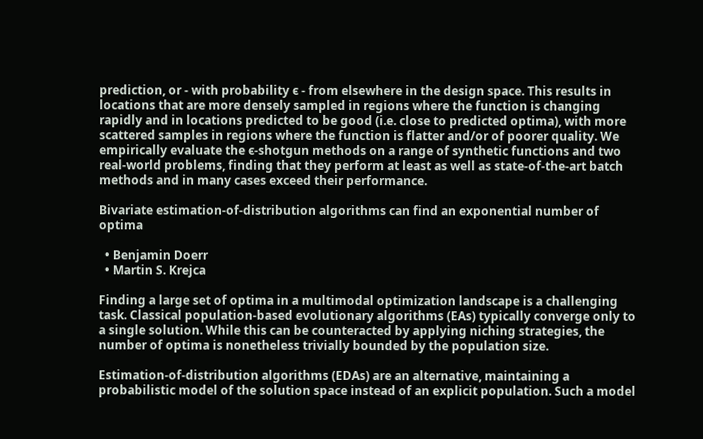prediction, or - with probability ϵ - from elsewhere in the design space. This results in locations that are more densely sampled in regions where the function is changing rapidly and in locations predicted to be good (i.e. close to predicted optima), with more scattered samples in regions where the function is flatter and/or of poorer quality. We empirically evaluate the ϵ-shotgun methods on a range of synthetic functions and two real-world problems, finding that they perform at least as well as state-of-the-art batch methods and in many cases exceed their performance.

Bivariate estimation-of-distribution algorithms can find an exponential number of optima

  • Benjamin Doerr
  • Martin S. Krejca

Finding a large set of optima in a multimodal optimization landscape is a challenging task. Classical population-based evolutionary algorithms (EAs) typically converge only to a single solution. While this can be counteracted by applying niching strategies, the number of optima is nonetheless trivially bounded by the population size.

Estimation-of-distribution algorithms (EDAs) are an alternative, maintaining a probabilistic model of the solution space instead of an explicit population. Such a model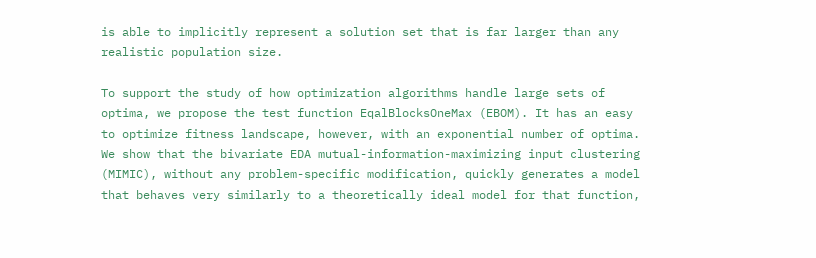is able to implicitly represent a solution set that is far larger than any realistic population size.

To support the study of how optimization algorithms handle large sets of optima, we propose the test function EqalBlocksOneMax (EBOM). It has an easy to optimize fitness landscape, however, with an exponential number of optima. We show that the bivariate EDA mutual-information-maximizing input clustering (MIMIC), without any problem-specific modification, quickly generates a model that behaves very similarly to a theoretically ideal model for that function,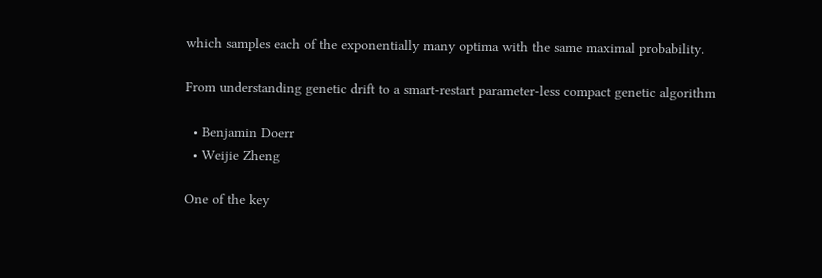which samples each of the exponentially many optima with the same maximal probability.

From understanding genetic drift to a smart-restart parameter-less compact genetic algorithm

  • Benjamin Doerr
  • Weijie Zheng

One of the key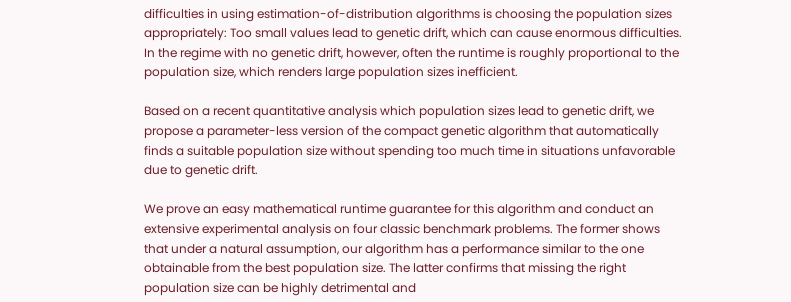difficulties in using estimation-of-distribution algorithms is choosing the population sizes appropriately: Too small values lead to genetic drift, which can cause enormous difficulties. In the regime with no genetic drift, however, often the runtime is roughly proportional to the population size, which renders large population sizes inefficient.

Based on a recent quantitative analysis which population sizes lead to genetic drift, we propose a parameter-less version of the compact genetic algorithm that automatically finds a suitable population size without spending too much time in situations unfavorable due to genetic drift.

We prove an easy mathematical runtime guarantee for this algorithm and conduct an extensive experimental analysis on four classic benchmark problems. The former shows that under a natural assumption, our algorithm has a performance similar to the one obtainable from the best population size. The latter confirms that missing the right population size can be highly detrimental and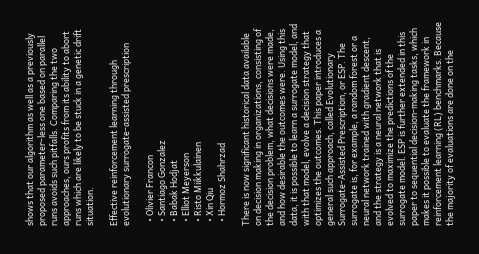shows that our algorithm as well as a previously proposed parameter-less one based on parallel runs avoids such pitfalls. Comparing the two approaches, ours profits from its ability to abort runs which are likely to be stuck in a genetic drift situation.

Effective reinforcement learning through evolutionary surrogate-assisted prescription

  • Olivier Francon
  • Santiago Gonzalez
  • Babak Hodjat
  • Elliot Meyerson
  • Risto Miikkulainen
  • Xin Qiu
  • Hormoz Shahrzad

There is now significant historical data available on decision making in organizations, consisting of the decision problem, what decisions were made, and how desirable the outcomes were. Using this data, it is possible to learn a surrogate model, and with that model, evolve a decision strategy that optimizes the outcomes. This paper introduces a general such approach, called Evolutionary Surrogate-Assisted Prescription, or ESP. The surrogate is, for example, a random forest or a neural network trained with gradient descent, and the strategy is a neural network that is evolved to maximize the predictions of the surrogate model. ESP is further extended in this paper to sequential decision-making tasks, which makes it possible to evaluate the framework in reinforcement learning (RL) benchmarks. Because the majority of evaluations are done on the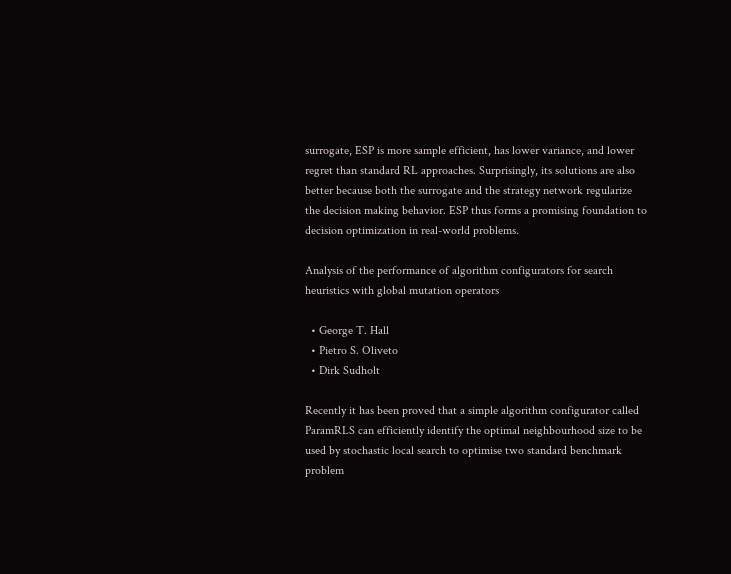surrogate, ESP is more sample efficient, has lower variance, and lower regret than standard RL approaches. Surprisingly, its solutions are also better because both the surrogate and the strategy network regularize the decision making behavior. ESP thus forms a promising foundation to decision optimization in real-world problems.

Analysis of the performance of algorithm configurators for search heuristics with global mutation operators

  • George T. Hall
  • Pietro S. Oliveto
  • Dirk Sudholt

Recently it has been proved that a simple algorithm configurator called ParamRLS can efficiently identify the optimal neighbourhood size to be used by stochastic local search to optimise two standard benchmark problem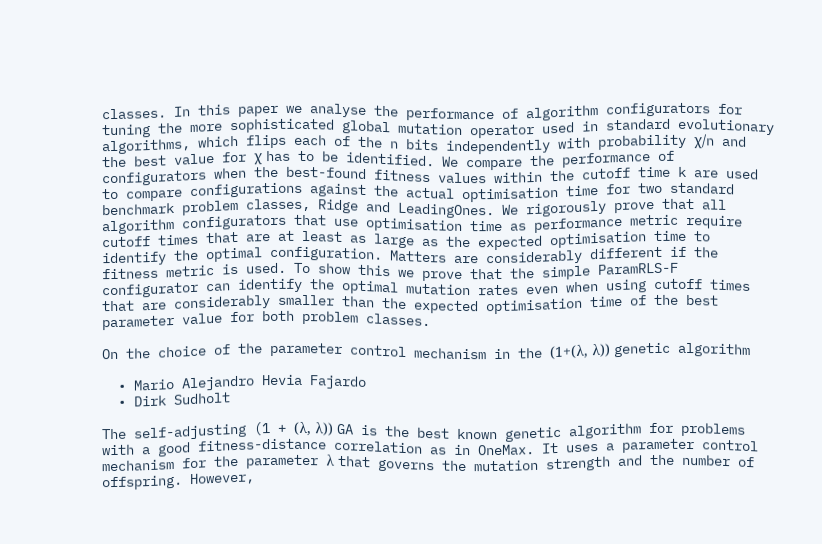classes. In this paper we analyse the performance of algorithm configurators for tuning the more sophisticated global mutation operator used in standard evolutionary algorithms, which flips each of the n bits independently with probability χ/n and the best value for χ has to be identified. We compare the performance of configurators when the best-found fitness values within the cutoff time k are used to compare configurations against the actual optimisation time for two standard benchmark problem classes, Ridge and LeadingOnes. We rigorously prove that all algorithm configurators that use optimisation time as performance metric require cutoff times that are at least as large as the expected optimisation time to identify the optimal configuration. Matters are considerably different if the fitness metric is used. To show this we prove that the simple ParamRLS-F configurator can identify the optimal mutation rates even when using cutoff times that are considerably smaller than the expected optimisation time of the best parameter value for both problem classes.

On the choice of the parameter control mechanism in the (1+(λ, λ)) genetic algorithm

  • Mario Alejandro Hevia Fajardo
  • Dirk Sudholt

The self-adjusting (1 + (λ, λ)) GA is the best known genetic algorithm for problems with a good fitness-distance correlation as in OneMax. It uses a parameter control mechanism for the parameter λ that governs the mutation strength and the number of offspring. However,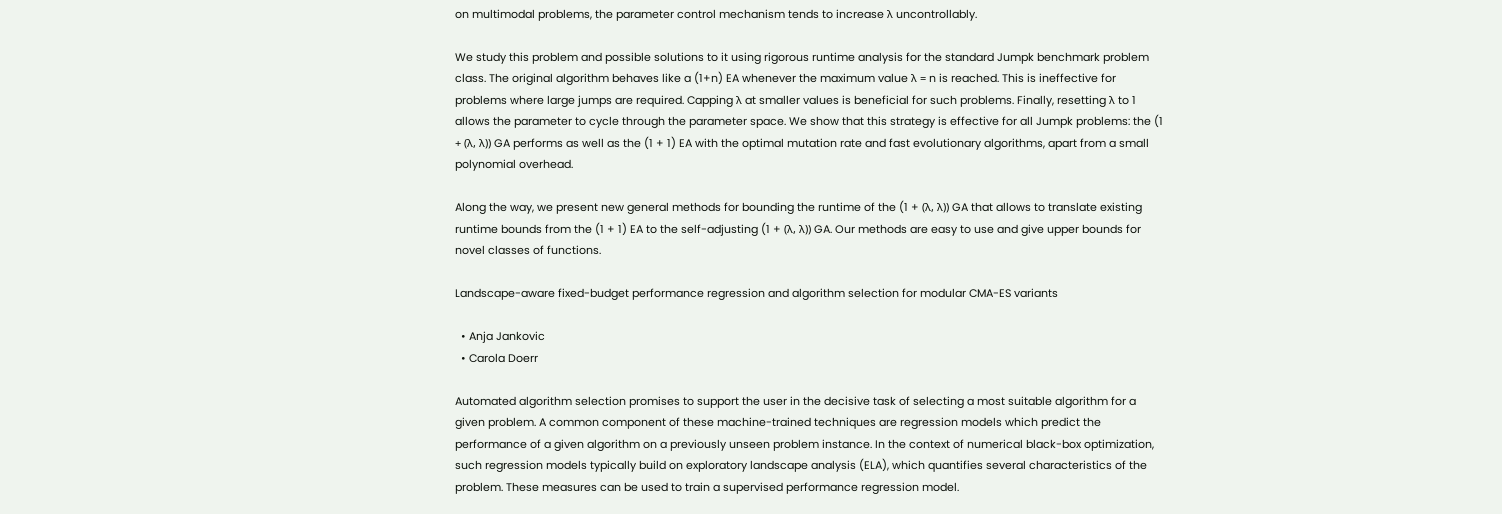on multimodal problems, the parameter control mechanism tends to increase λ uncontrollably.

We study this problem and possible solutions to it using rigorous runtime analysis for the standard Jumpk benchmark problem class. The original algorithm behaves like a (1+n) EA whenever the maximum value λ = n is reached. This is ineffective for problems where large jumps are required. Capping λ at smaller values is beneficial for such problems. Finally, resetting λ to 1 allows the parameter to cycle through the parameter space. We show that this strategy is effective for all Jumpk problems: the (1 + (λ, λ)) GA performs as well as the (1 + 1) EA with the optimal mutation rate and fast evolutionary algorithms, apart from a small polynomial overhead.

Along the way, we present new general methods for bounding the runtime of the (1 + (λ, λ)) GA that allows to translate existing runtime bounds from the (1 + 1) EA to the self-adjusting (1 + (λ, λ)) GA. Our methods are easy to use and give upper bounds for novel classes of functions.

Landscape-aware fixed-budget performance regression and algorithm selection for modular CMA-ES variants

  • Anja Jankovic
  • Carola Doerr

Automated algorithm selection promises to support the user in the decisive task of selecting a most suitable algorithm for a given problem. A common component of these machine-trained techniques are regression models which predict the performance of a given algorithm on a previously unseen problem instance. In the context of numerical black-box optimization, such regression models typically build on exploratory landscape analysis (ELA), which quantifies several characteristics of the problem. These measures can be used to train a supervised performance regression model.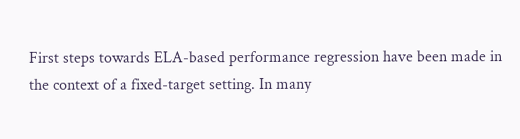First steps towards ELA-based performance regression have been made in the context of a fixed-target setting. In many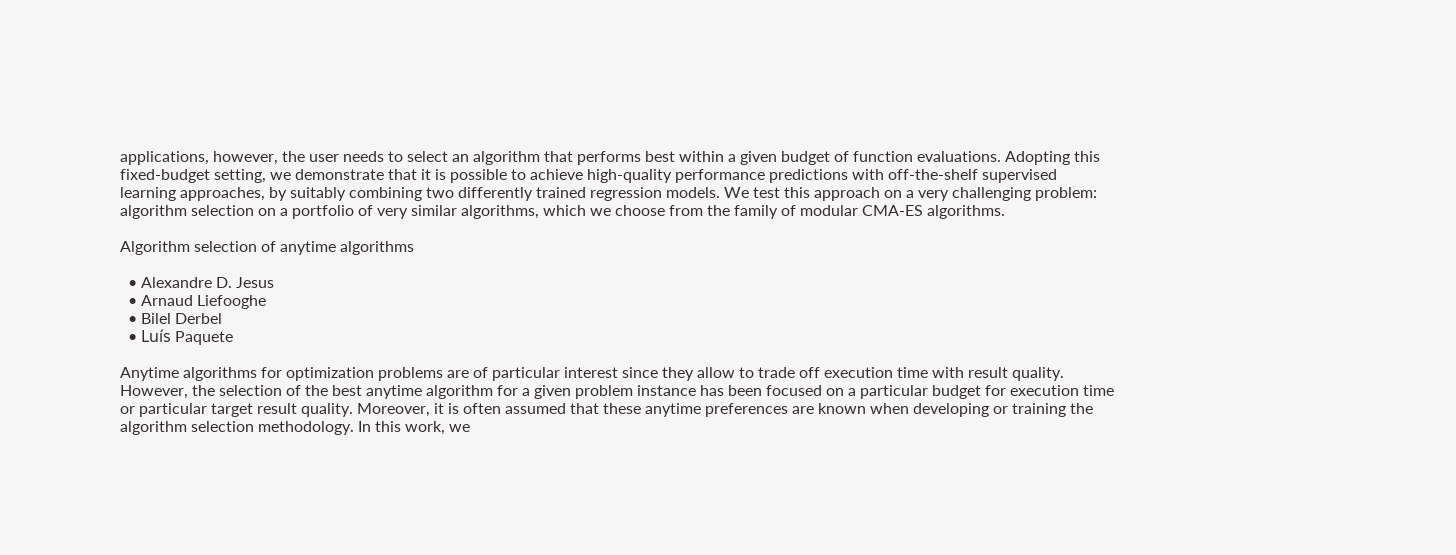applications, however, the user needs to select an algorithm that performs best within a given budget of function evaluations. Adopting this fixed-budget setting, we demonstrate that it is possible to achieve high-quality performance predictions with off-the-shelf supervised learning approaches, by suitably combining two differently trained regression models. We test this approach on a very challenging problem: algorithm selection on a portfolio of very similar algorithms, which we choose from the family of modular CMA-ES algorithms.

Algorithm selection of anytime algorithms

  • Alexandre D. Jesus
  • Arnaud Liefooghe
  • Bilel Derbel
  • Luís Paquete

Anytime algorithms for optimization problems are of particular interest since they allow to trade off execution time with result quality. However, the selection of the best anytime algorithm for a given problem instance has been focused on a particular budget for execution time or particular target result quality. Moreover, it is often assumed that these anytime preferences are known when developing or training the algorithm selection methodology. In this work, we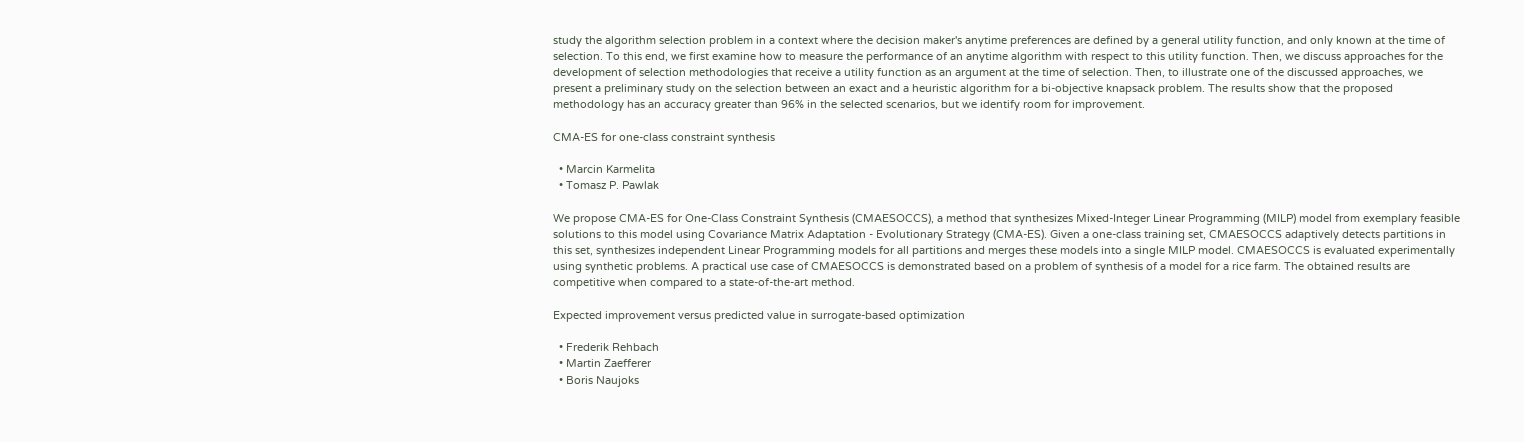study the algorithm selection problem in a context where the decision maker's anytime preferences are defined by a general utility function, and only known at the time of selection. To this end, we first examine how to measure the performance of an anytime algorithm with respect to this utility function. Then, we discuss approaches for the development of selection methodologies that receive a utility function as an argument at the time of selection. Then, to illustrate one of the discussed approaches, we present a preliminary study on the selection between an exact and a heuristic algorithm for a bi-objective knapsack problem. The results show that the proposed methodology has an accuracy greater than 96% in the selected scenarios, but we identify room for improvement.

CMA-ES for one-class constraint synthesis

  • Marcin Karmelita
  • Tomasz P. Pawlak

We propose CMA-ES for One-Class Constraint Synthesis (CMAESOCCS), a method that synthesizes Mixed-Integer Linear Programming (MILP) model from exemplary feasible solutions to this model using Covariance Matrix Adaptation - Evolutionary Strategy (CMA-ES). Given a one-class training set, CMAESOCCS adaptively detects partitions in this set, synthesizes independent Linear Programming models for all partitions and merges these models into a single MILP model. CMAESOCCS is evaluated experimentally using synthetic problems. A practical use case of CMAESOCCS is demonstrated based on a problem of synthesis of a model for a rice farm. The obtained results are competitive when compared to a state-of-the-art method.

Expected improvement versus predicted value in surrogate-based optimization

  • Frederik Rehbach
  • Martin Zaefferer
  • Boris Naujoks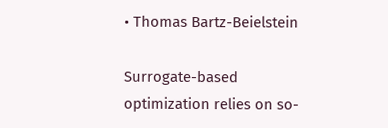• Thomas Bartz-Beielstein

Surrogate-based optimization relies on so-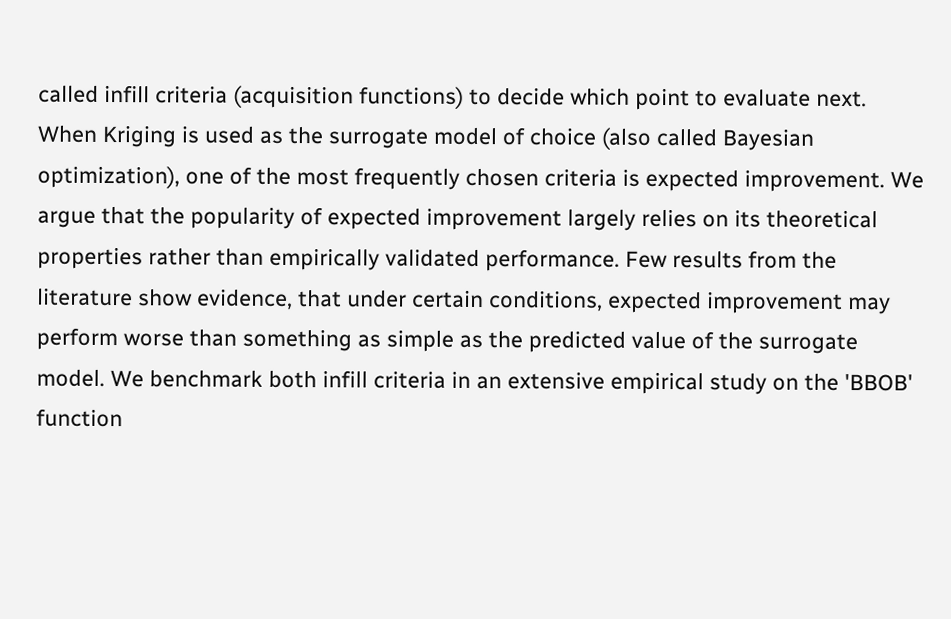called infill criteria (acquisition functions) to decide which point to evaluate next. When Kriging is used as the surrogate model of choice (also called Bayesian optimization), one of the most frequently chosen criteria is expected improvement. We argue that the popularity of expected improvement largely relies on its theoretical properties rather than empirically validated performance. Few results from the literature show evidence, that under certain conditions, expected improvement may perform worse than something as simple as the predicted value of the surrogate model. We benchmark both infill criteria in an extensive empirical study on the 'BBOB' function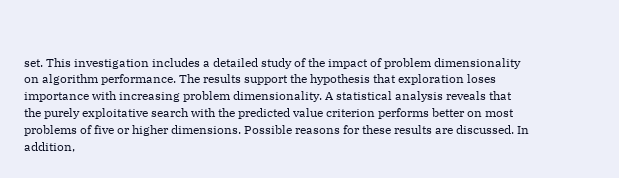set. This investigation includes a detailed study of the impact of problem dimensionality on algorithm performance. The results support the hypothesis that exploration loses importance with increasing problem dimensionality. A statistical analysis reveals that the purely exploitative search with the predicted value criterion performs better on most problems of five or higher dimensions. Possible reasons for these results are discussed. In addition,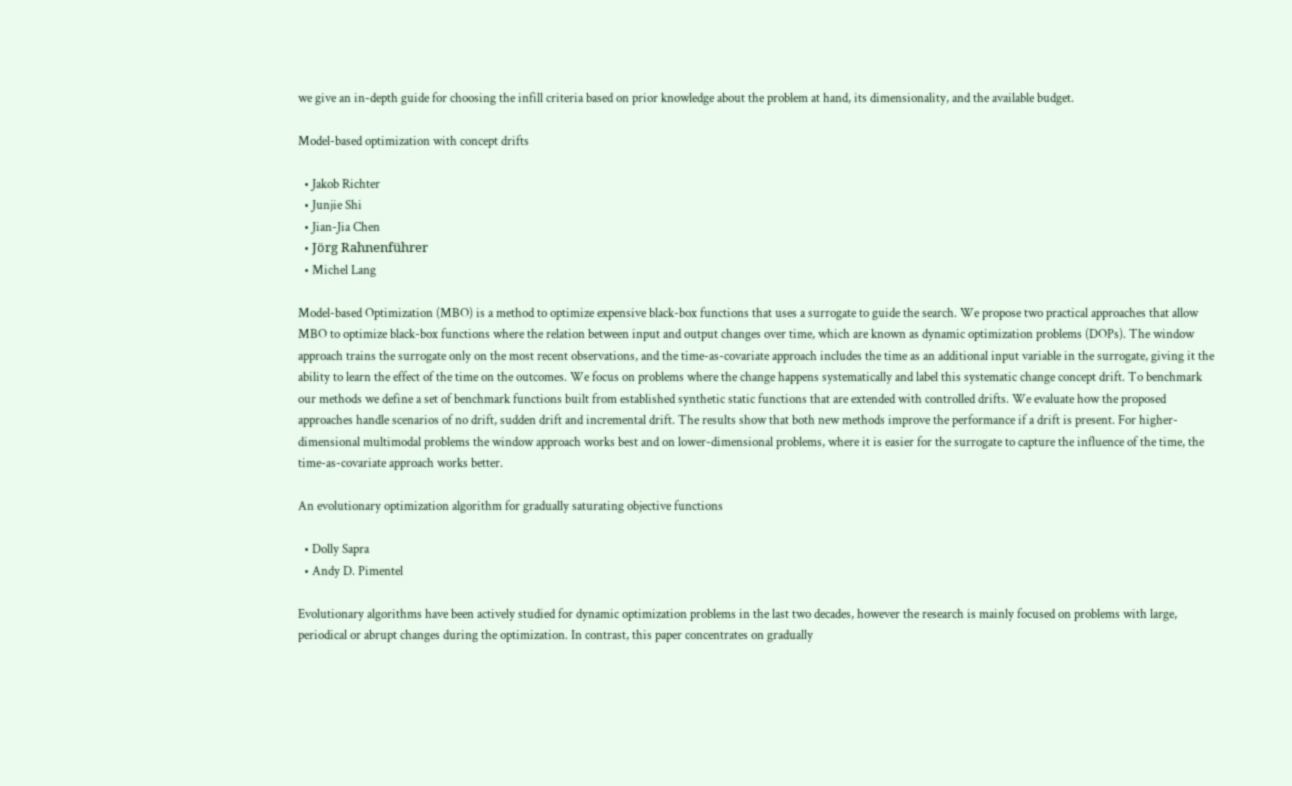we give an in-depth guide for choosing the infill criteria based on prior knowledge about the problem at hand, its dimensionality, and the available budget.

Model-based optimization with concept drifts

  • Jakob Richter
  • Junjie Shi
  • Jian-Jia Chen
  • Jörg Rahnenführer
  • Michel Lang

Model-based Optimization (MBO) is a method to optimize expensive black-box functions that uses a surrogate to guide the search. We propose two practical approaches that allow MBO to optimize black-box functions where the relation between input and output changes over time, which are known as dynamic optimization problems (DOPs). The window approach trains the surrogate only on the most recent observations, and the time-as-covariate approach includes the time as an additional input variable in the surrogate, giving it the ability to learn the effect of the time on the outcomes. We focus on problems where the change happens systematically and label this systematic change concept drift. To benchmark our methods we define a set of benchmark functions built from established synthetic static functions that are extended with controlled drifts. We evaluate how the proposed approaches handle scenarios of no drift, sudden drift and incremental drift. The results show that both new methods improve the performance if a drift is present. For higher-dimensional multimodal problems the window approach works best and on lower-dimensional problems, where it is easier for the surrogate to capture the influence of the time, the time-as-covariate approach works better.

An evolutionary optimization algorithm for gradually saturating objective functions

  • Dolly Sapra
  • Andy D. Pimentel

Evolutionary algorithms have been actively studied for dynamic optimization problems in the last two decades, however the research is mainly focused on problems with large, periodical or abrupt changes during the optimization. In contrast, this paper concentrates on gradually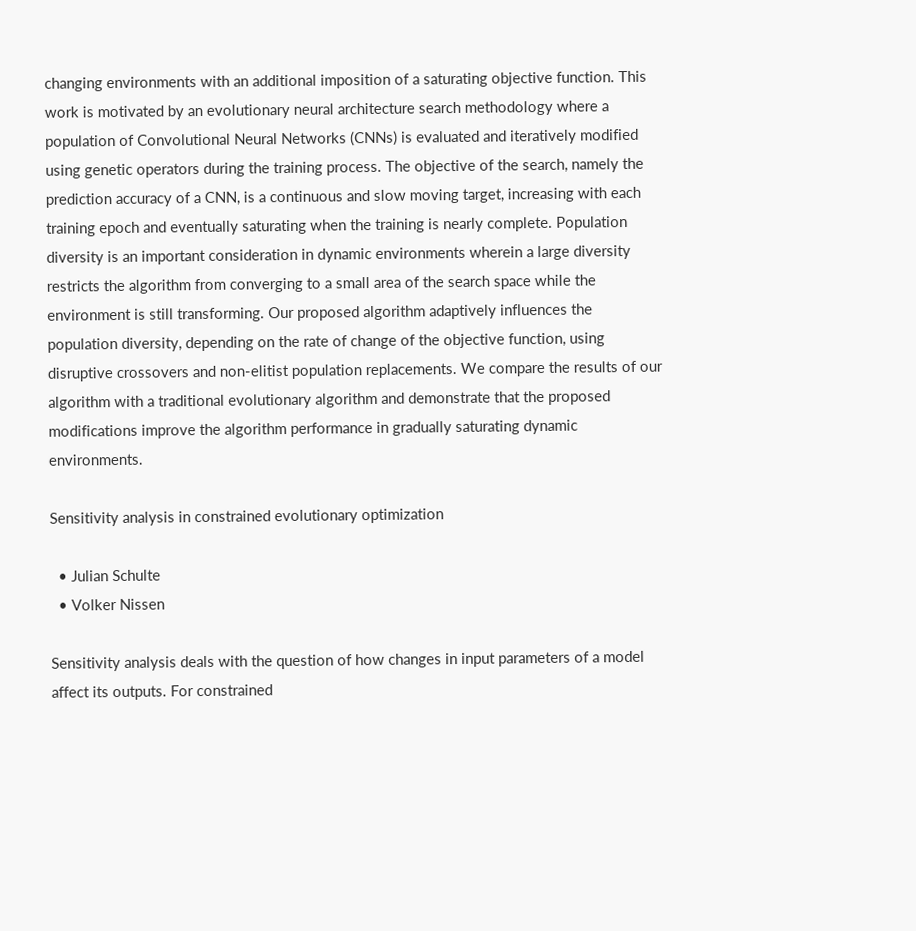changing environments with an additional imposition of a saturating objective function. This work is motivated by an evolutionary neural architecture search methodology where a population of Convolutional Neural Networks (CNNs) is evaluated and iteratively modified using genetic operators during the training process. The objective of the search, namely the prediction accuracy of a CNN, is a continuous and slow moving target, increasing with each training epoch and eventually saturating when the training is nearly complete. Population diversity is an important consideration in dynamic environments wherein a large diversity restricts the algorithm from converging to a small area of the search space while the environment is still transforming. Our proposed algorithm adaptively influences the population diversity, depending on the rate of change of the objective function, using disruptive crossovers and non-elitist population replacements. We compare the results of our algorithm with a traditional evolutionary algorithm and demonstrate that the proposed modifications improve the algorithm performance in gradually saturating dynamic environments.

Sensitivity analysis in constrained evolutionary optimization

  • Julian Schulte
  • Volker Nissen

Sensitivity analysis deals with the question of how changes in input parameters of a model affect its outputs. For constrained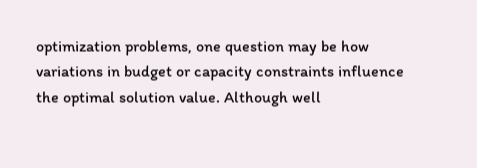optimization problems, one question may be how variations in budget or capacity constraints influence the optimal solution value. Although well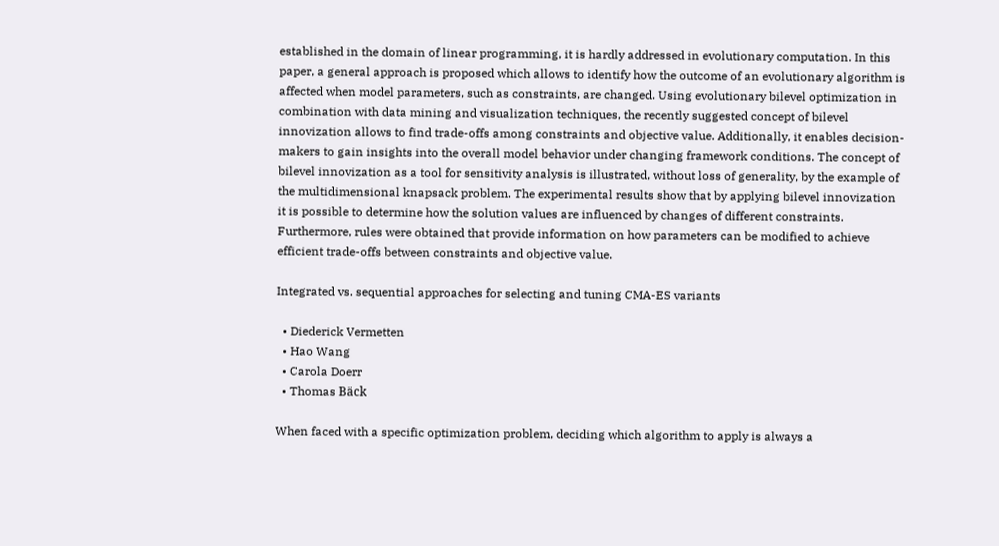established in the domain of linear programming, it is hardly addressed in evolutionary computation. In this paper, a general approach is proposed which allows to identify how the outcome of an evolutionary algorithm is affected when model parameters, such as constraints, are changed. Using evolutionary bilevel optimization in combination with data mining and visualization techniques, the recently suggested concept of bilevel innovization allows to find trade-offs among constraints and objective value. Additionally, it enables decision-makers to gain insights into the overall model behavior under changing framework conditions. The concept of bilevel innovization as a tool for sensitivity analysis is illustrated, without loss of generality, by the example of the multidimensional knapsack problem. The experimental results show that by applying bilevel innovization it is possible to determine how the solution values are influenced by changes of different constraints. Furthermore, rules were obtained that provide information on how parameters can be modified to achieve efficient trade-offs between constraints and objective value.

Integrated vs. sequential approaches for selecting and tuning CMA-ES variants

  • Diederick Vermetten
  • Hao Wang
  • Carola Doerr
  • Thomas Bäck

When faced with a specific optimization problem, deciding which algorithm to apply is always a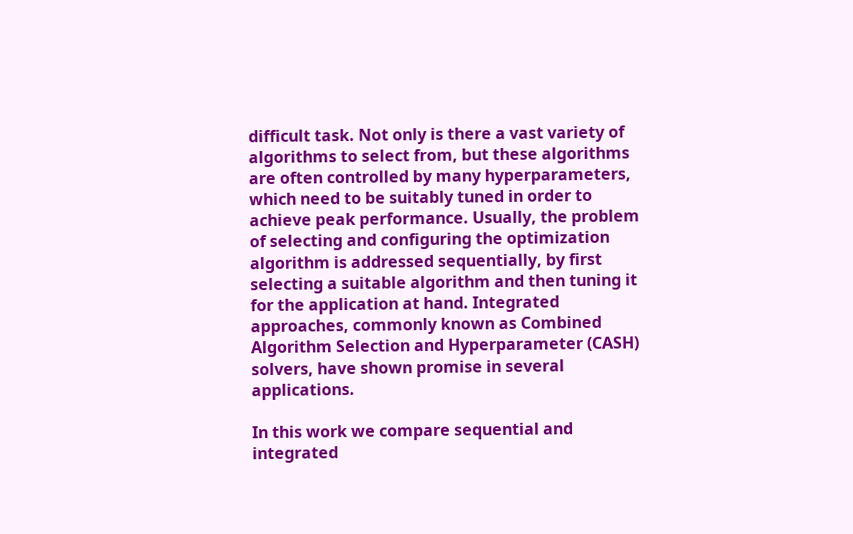difficult task. Not only is there a vast variety of algorithms to select from, but these algorithms are often controlled by many hyperparameters, which need to be suitably tuned in order to achieve peak performance. Usually, the problem of selecting and configuring the optimization algorithm is addressed sequentially, by first selecting a suitable algorithm and then tuning it for the application at hand. Integrated approaches, commonly known as Combined Algorithm Selection and Hyperparameter (CASH) solvers, have shown promise in several applications.

In this work we compare sequential and integrated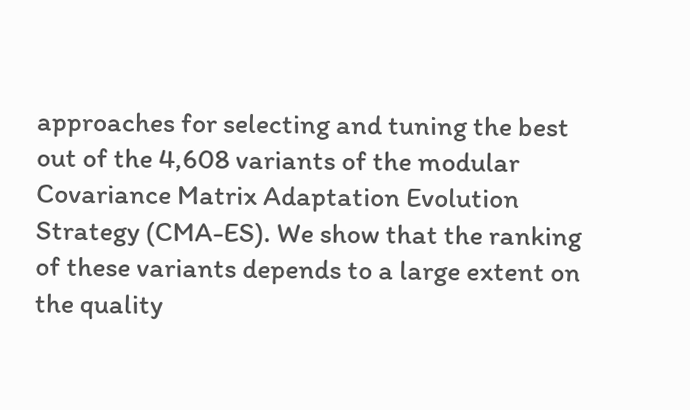approaches for selecting and tuning the best out of the 4,608 variants of the modular Covariance Matrix Adaptation Evolution Strategy (CMA-ES). We show that the ranking of these variants depends to a large extent on the quality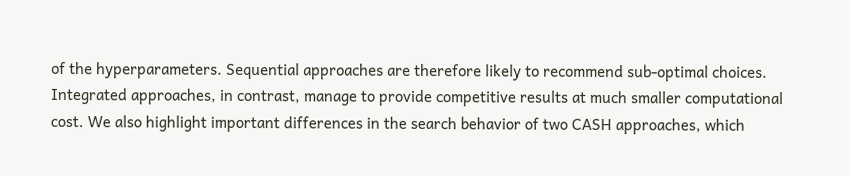of the hyperparameters. Sequential approaches are therefore likely to recommend sub-optimal choices. Integrated approaches, in contrast, manage to provide competitive results at much smaller computational cost. We also highlight important differences in the search behavior of two CASH approaches, which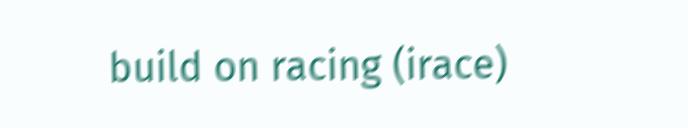build on racing (irace)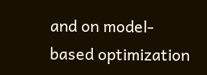and on model-based optimization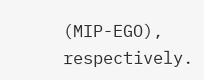(MIP-EGO), respectively.